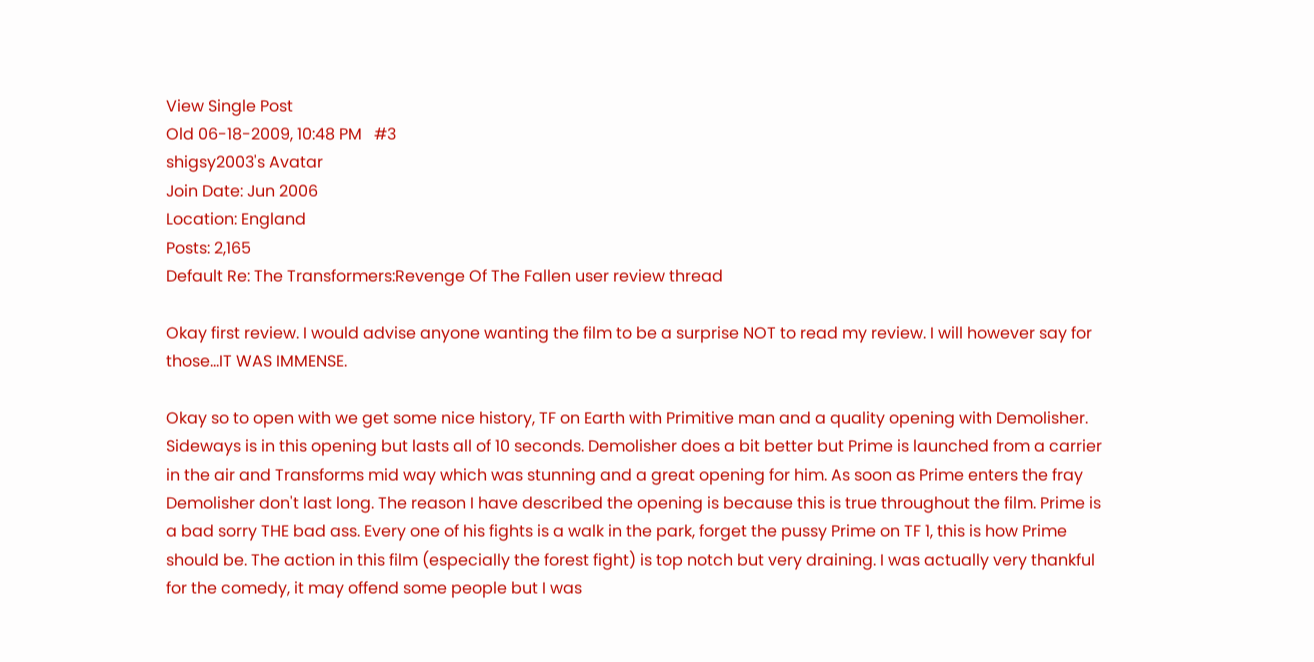View Single Post
Old 06-18-2009, 10:48 PM   #3
shigsy2003's Avatar
Join Date: Jun 2006
Location: England
Posts: 2,165
Default Re: The Transformers:Revenge Of The Fallen user review thread

Okay first review. I would advise anyone wanting the film to be a surprise NOT to read my review. I will however say for those...IT WAS IMMENSE.

Okay so to open with we get some nice history, TF on Earth with Primitive man and a quality opening with Demolisher. Sideways is in this opening but lasts all of 10 seconds. Demolisher does a bit better but Prime is launched from a carrier in the air and Transforms mid way which was stunning and a great opening for him. As soon as Prime enters the fray Demolisher don't last long. The reason I have described the opening is because this is true throughout the film. Prime is a bad sorry THE bad ass. Every one of his fights is a walk in the park, forget the pussy Prime on TF 1, this is how Prime should be. The action in this film (especially the forest fight) is top notch but very draining. I was actually very thankful for the comedy, it may offend some people but I was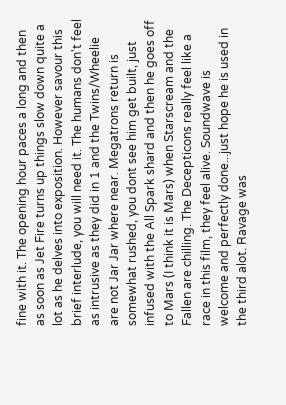fine with it. The opening hour paces a long and then as soon as Jet Fire turns up things slow down quite a lot as he delves into exposition. However savour this brief interlude, you will need it. The humans don't feel as intrusive as they did in 1 and the Twins/Wheelie are not Jar Jar where near. Megatrons return is somewhat rushed, you dont see him get built, just infused with the All Spark shard and then he goes off to Mars (I think it is Mars) when Starscream and the Fallen are chilling. The Decepticons really feel like a race in this film, they feel alive. Soundwave is welcome and perfectly done...just hope he is used in the third alot. Ravage was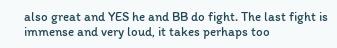also great and YES he and BB do fight. The last fight is immense and very loud, it takes perhaps too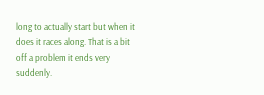long to actually start but when it does it races along. That is a bit off a problem it ends very suddenly.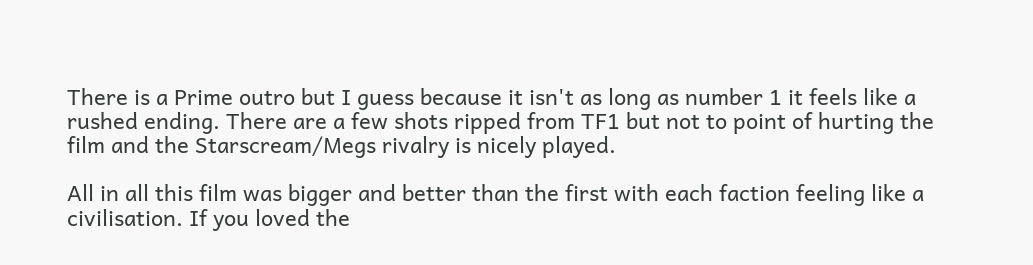There is a Prime outro but I guess because it isn't as long as number 1 it feels like a rushed ending. There are a few shots ripped from TF1 but not to point of hurting the film and the Starscream/Megs rivalry is nicely played.

All in all this film was bigger and better than the first with each faction feeling like a civilisation. If you loved the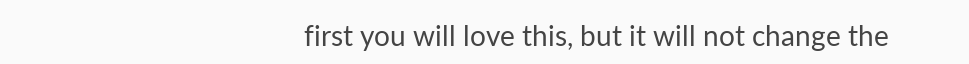first you will love this, but it will not change the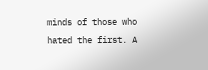minds of those who hated the first. A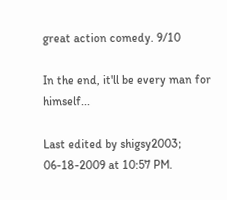great action comedy. 9/10

In the end, it'll be every man for himself...

Last edited by shigsy2003; 06-18-2009 at 10:57 PM.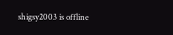shigsy2003 is offline